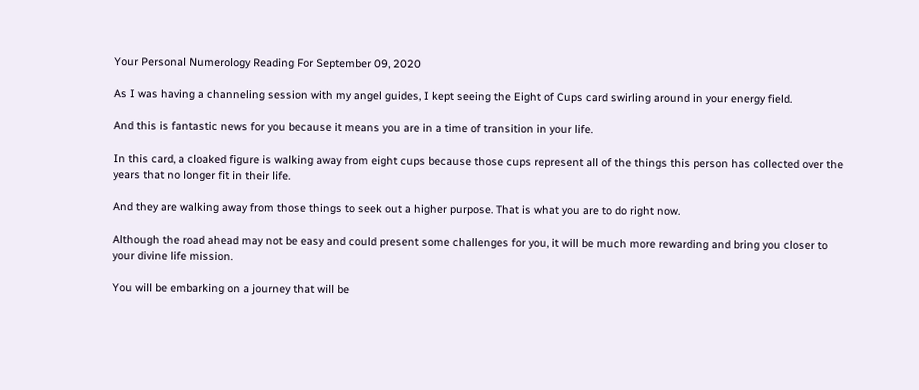Your Personal Numerology Reading For September 09, 2020

As I was having a channeling session with my angel guides, I kept seeing the Eight of Cups card swirling around in your energy field.

And this is fantastic news for you because it means you are in a time of transition in your life.

In this card, a cloaked figure is walking away from eight cups because those cups represent all of the things this person has collected over the years that no longer fit in their life.

And they are walking away from those things to seek out a higher purpose. That is what you are to do right now.

Although the road ahead may not be easy and could present some challenges for you, it will be much more rewarding and bring you closer to your divine life mission.

You will be embarking on a journey that will be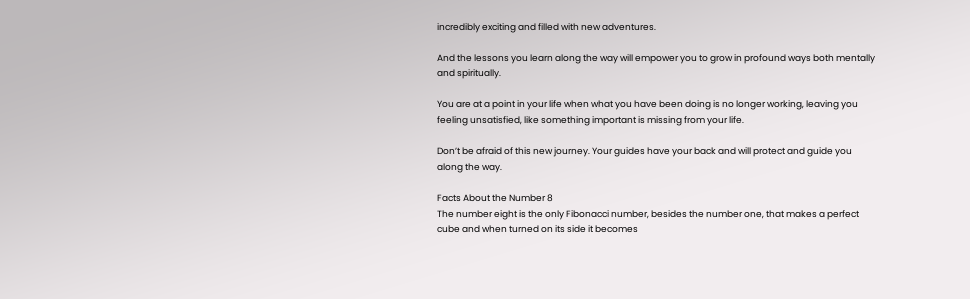incredibly exciting and filled with new adventures.

And the lessons you learn along the way will empower you to grow in profound ways both mentally and spiritually.

You are at a point in your life when what you have been doing is no longer working, leaving you feeling unsatisfied, like something important is missing from your life.

Don’t be afraid of this new journey. Your guides have your back and will protect and guide you along the way.

Facts About the Number 8
The number eight is the only Fibonacci number, besides the number one, that makes a perfect cube and when turned on its side it becomes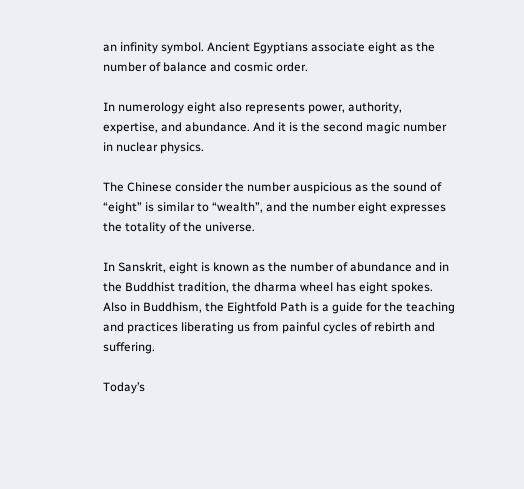an infinity symbol. Ancient Egyptians associate eight as the number of balance and cosmic order.

In numerology eight also represents power, authority, expertise, and abundance. And it is the second magic number in nuclear physics.

The Chinese consider the number auspicious as the sound of “eight” is similar to “wealth”, and the number eight expresses the totality of the universe.

In Sanskrit, eight is known as the number of abundance and in the Buddhist tradition, the dharma wheel has eight spokes. Also in Buddhism, the Eightfold Path is a guide for the teaching and practices liberating us from painful cycles of rebirth and suffering.

Today’s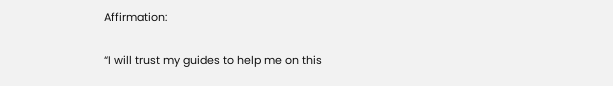Affirmation:

“I will trust my guides to help me on this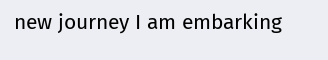new journey I am embarking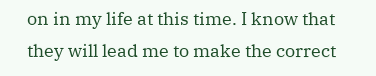on in my life at this time. I know that they will lead me to make the correct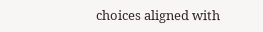choices aligned with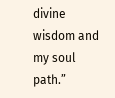divine wisdom and my soul path.”